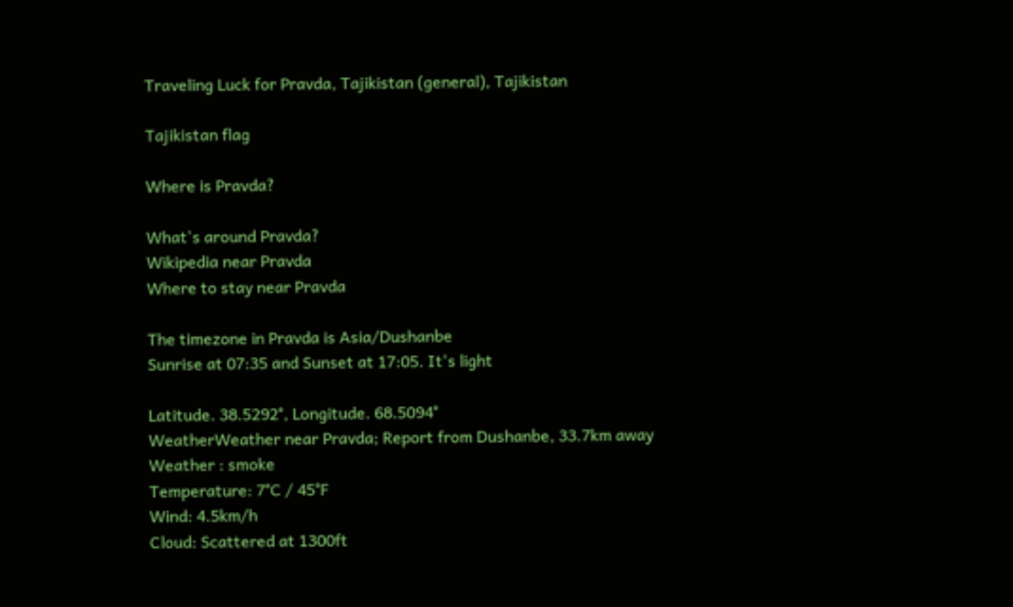Traveling Luck for Pravda, Tajikistan (general), Tajikistan

Tajikistan flag

Where is Pravda?

What's around Pravda?
Wikipedia near Pravda
Where to stay near Pravda

The timezone in Pravda is Asia/Dushanbe
Sunrise at 07:35 and Sunset at 17:05. It's light

Latitude. 38.5292°, Longitude. 68.5094°
WeatherWeather near Pravda; Report from Dushanbe, 33.7km away
Weather : smoke
Temperature: 7°C / 45°F
Wind: 4.5km/h
Cloud: Scattered at 1300ft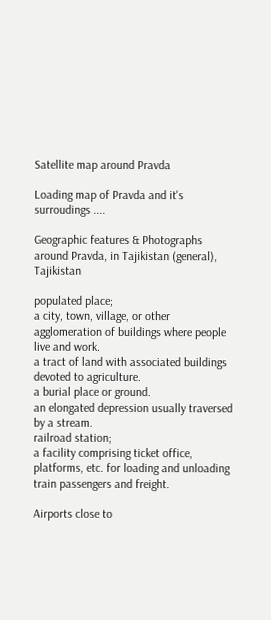Satellite map around Pravda

Loading map of Pravda and it's surroudings ....

Geographic features & Photographs around Pravda, in Tajikistan (general), Tajikistan

populated place;
a city, town, village, or other agglomeration of buildings where people live and work.
a tract of land with associated buildings devoted to agriculture.
a burial place or ground.
an elongated depression usually traversed by a stream.
railroad station;
a facility comprising ticket office, platforms, etc. for loading and unloading train passengers and freight.

Airports close to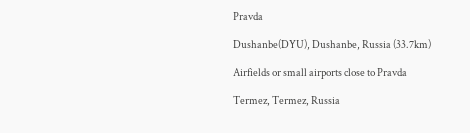Pravda

Dushanbe(DYU), Dushanbe, Russia (33.7km)

Airfields or small airports close to Pravda

Termez, Termez, Russia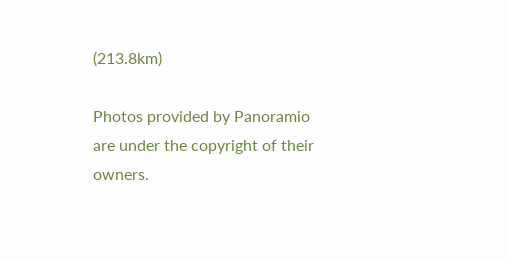(213.8km)

Photos provided by Panoramio are under the copyright of their owners.